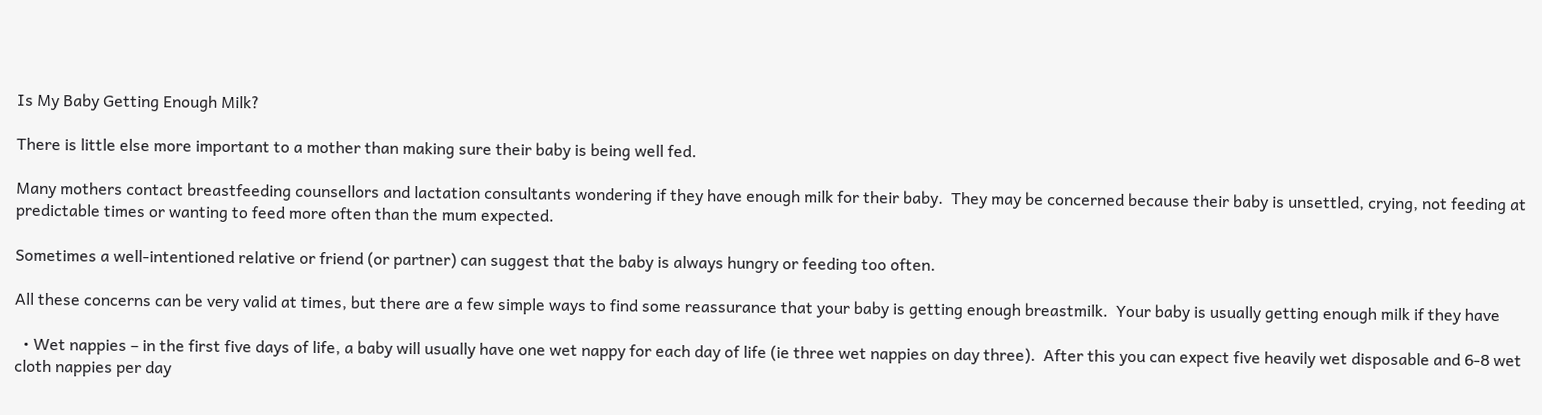Is My Baby Getting Enough Milk?

There is little else more important to a mother than making sure their baby is being well fed.

Many mothers contact breastfeeding counsellors and lactation consultants wondering if they have enough milk for their baby.  They may be concerned because their baby is unsettled, crying, not feeding at predictable times or wanting to feed more often than the mum expected.

Sometimes a well-intentioned relative or friend (or partner) can suggest that the baby is always hungry or feeding too often.

All these concerns can be very valid at times, but there are a few simple ways to find some reassurance that your baby is getting enough breastmilk.  Your baby is usually getting enough milk if they have

  • Wet nappies – in the first five days of life, a baby will usually have one wet nappy for each day of life (ie three wet nappies on day three).  After this you can expect five heavily wet disposable and 6-8 wet cloth nappies per day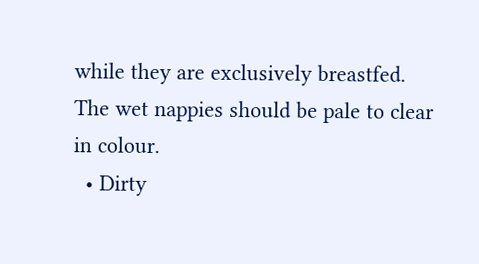while they are exclusively breastfed.  The wet nappies should be pale to clear in colour.
  • Dirty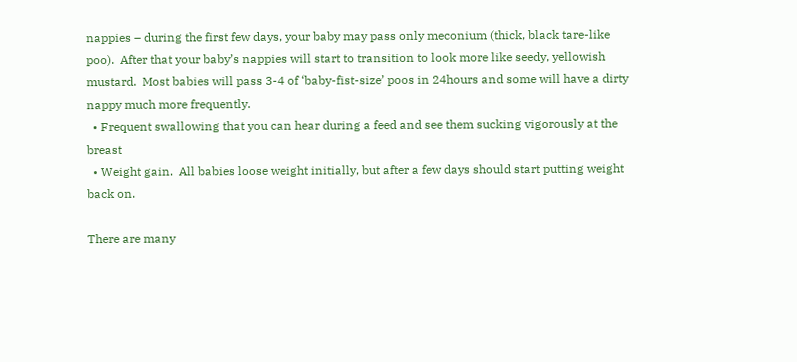nappies – during the first few days, your baby may pass only meconium (thick, black tare-like poo).  After that your baby’s nappies will start to transition to look more like seedy, yellowish mustard.  Most babies will pass 3-4 of ‘baby-fist-size’ poos in 24hours and some will have a dirty nappy much more frequently.
  • Frequent swallowing that you can hear during a feed and see them sucking vigorously at the breast
  • Weight gain.  All babies loose weight initially, but after a few days should start putting weight back on.

There are many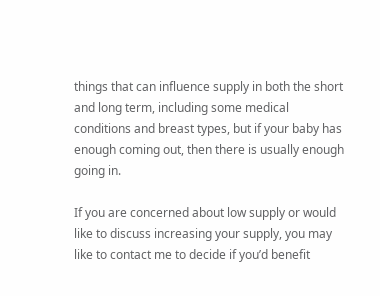things that can influence supply in both the short and long term, including some medical conditions and breast types, but if your baby has enough coming out, then there is usually enough going in.

If you are concerned about low supply or would like to discuss increasing your supply, you may like to contact me to decide if you’d benefit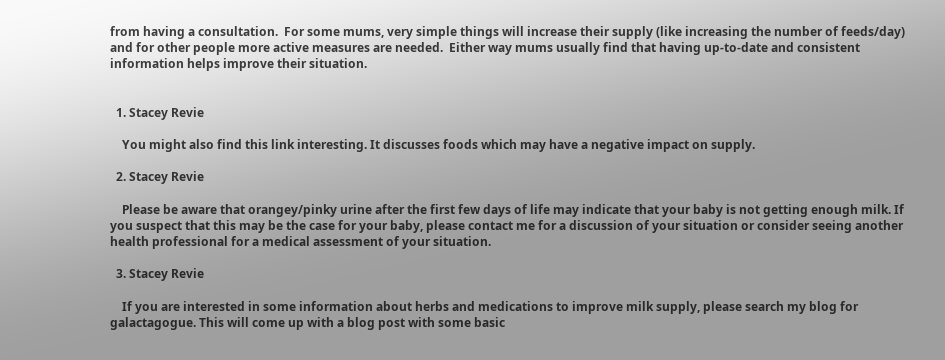from having a consultation.  For some mums, very simple things will increase their supply (like increasing the number of feeds/day) and for other people more active measures are needed.  Either way mums usually find that having up-to-date and consistent information helps improve their situation.


  1. Stacey Revie

    You might also find this link interesting. It discusses foods which may have a negative impact on supply.

  2. Stacey Revie

    Please be aware that orangey/pinky urine after the first few days of life may indicate that your baby is not getting enough milk. If you suspect that this may be the case for your baby, please contact me for a discussion of your situation or consider seeing another health professional for a medical assessment of your situation.

  3. Stacey Revie

    If you are interested in some information about herbs and medications to improve milk supply, please search my blog for galactagogue. This will come up with a blog post with some basic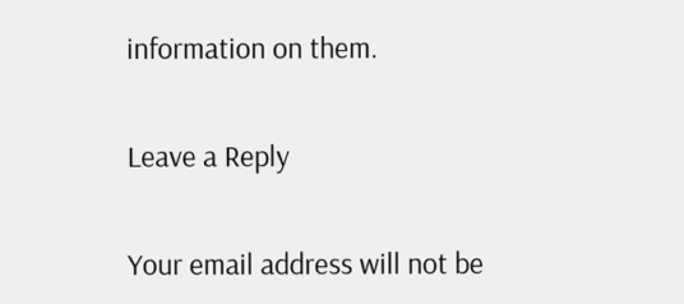information on them.

Leave a Reply

Your email address will not be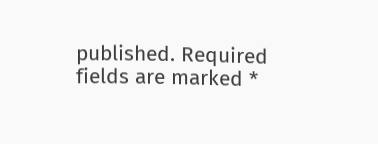published. Required fields are marked *